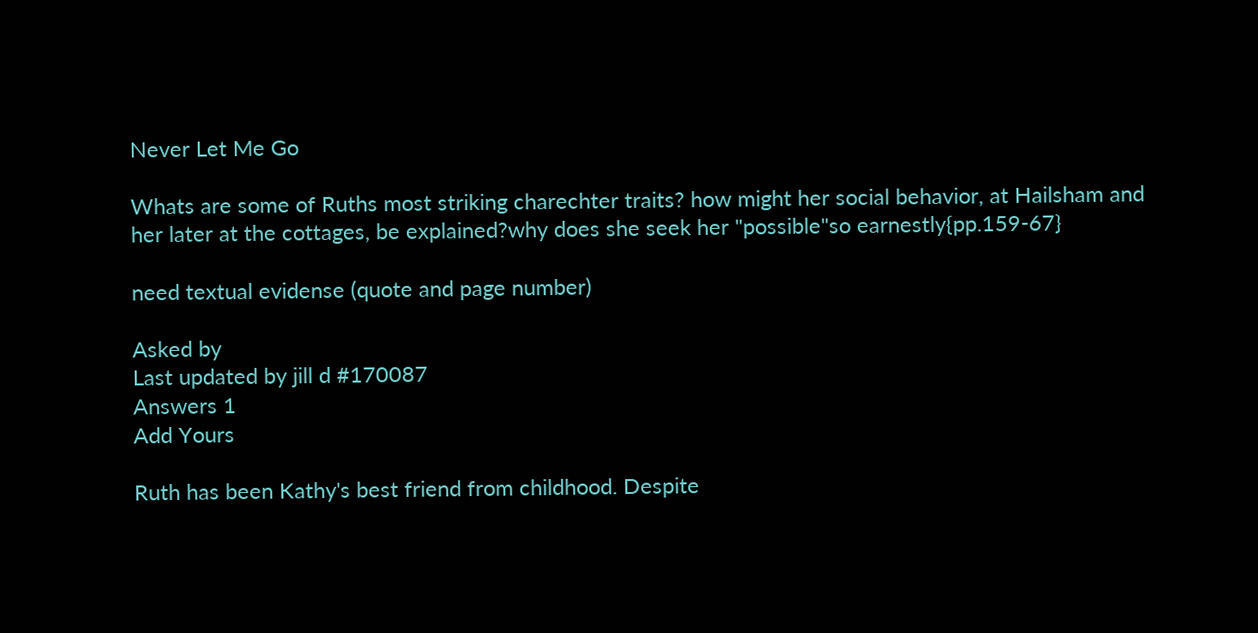Never Let Me Go

Whats are some of Ruths most striking charechter traits? how might her social behavior, at Hailsham and her later at the cottages, be explained?why does she seek her "possible"so earnestly{pp.159-67}

need textual evidense (quote and page number)

Asked by
Last updated by jill d #170087
Answers 1
Add Yours

Ruth has been Kathy's best friend from childhood. Despite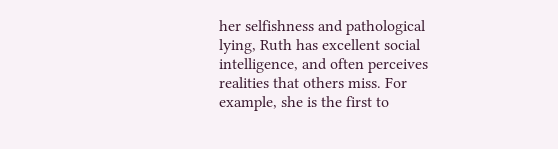her selfishness and pathological lying, Ruth has excellent social intelligence, and often perceives realities that others miss. For example, she is the first to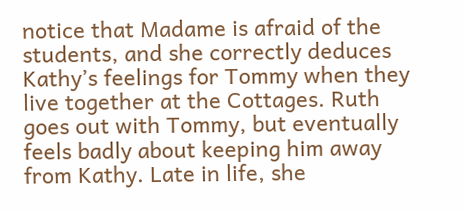notice that Madame is afraid of the students, and she correctly deduces Kathy’s feelings for Tommy when they live together at the Cottages. Ruth goes out with Tommy, but eventually feels badly about keeping him away from Kathy. Late in life, she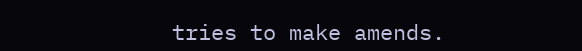tries to make amends.